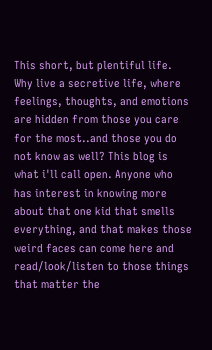This short, but plentiful life.
Why live a secretive life, where feelings, thoughts, and emotions are hidden from those you care for the most..and those you do not know as well? This blog is what i'll call open. Anyone who has interest in knowing more about that one kid that smells everything, and that makes those weird faces can come here and read/look/listen to those things that matter the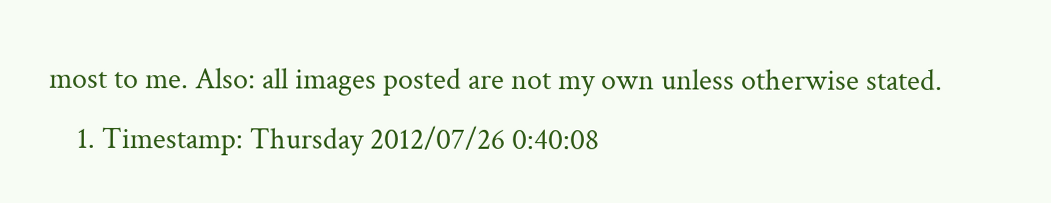most to me. Also: all images posted are not my own unless otherwise stated.
    1. Timestamp: Thursday 2012/07/26 0:40:08